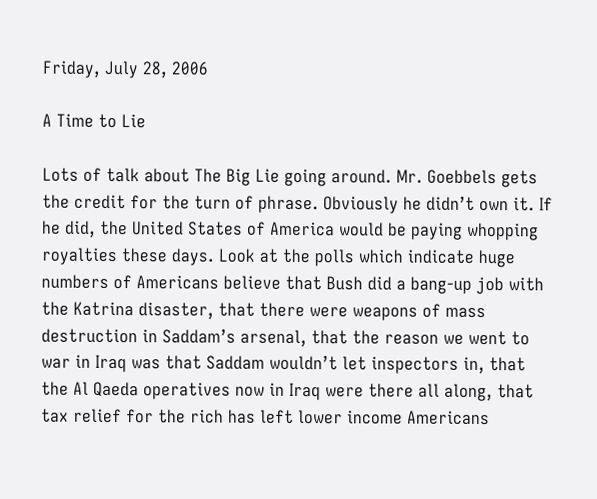Friday, July 28, 2006

A Time to Lie

Lots of talk about The Big Lie going around. Mr. Goebbels gets the credit for the turn of phrase. Obviously he didn’t own it. If he did, the United States of America would be paying whopping royalties these days. Look at the polls which indicate huge numbers of Americans believe that Bush did a bang-up job with the Katrina disaster, that there were weapons of mass destruction in Saddam’s arsenal, that the reason we went to war in Iraq was that Saddam wouldn’t let inspectors in, that the Al Qaeda operatives now in Iraq were there all along, that tax relief for the rich has left lower income Americans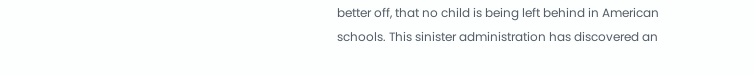better off, that no child is being left behind in American schools. This sinister administration has discovered an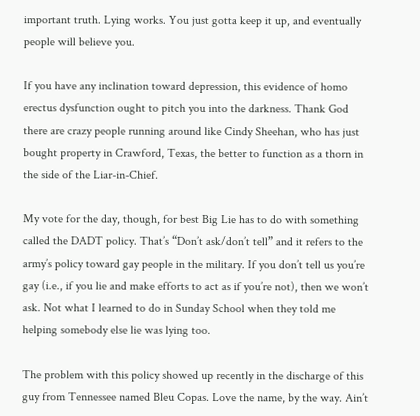important truth. Lying works. You just gotta keep it up, and eventually people will believe you.

If you have any inclination toward depression, this evidence of homo erectus dysfunction ought to pitch you into the darkness. Thank God there are crazy people running around like Cindy Sheehan, who has just bought property in Crawford, Texas, the better to function as a thorn in the side of the Liar-in-Chief.

My vote for the day, though, for best Big Lie has to do with something called the DADT policy. That’s “Don’t ask/don’t tell” and it refers to the army’s policy toward gay people in the military. If you don’t tell us you’re gay (i.e., if you lie and make efforts to act as if you’re not), then we won’t ask. Not what I learned to do in Sunday School when they told me helping somebody else lie was lying too.

The problem with this policy showed up recently in the discharge of this guy from Tennessee named Bleu Copas. Love the name, by the way. Ain’t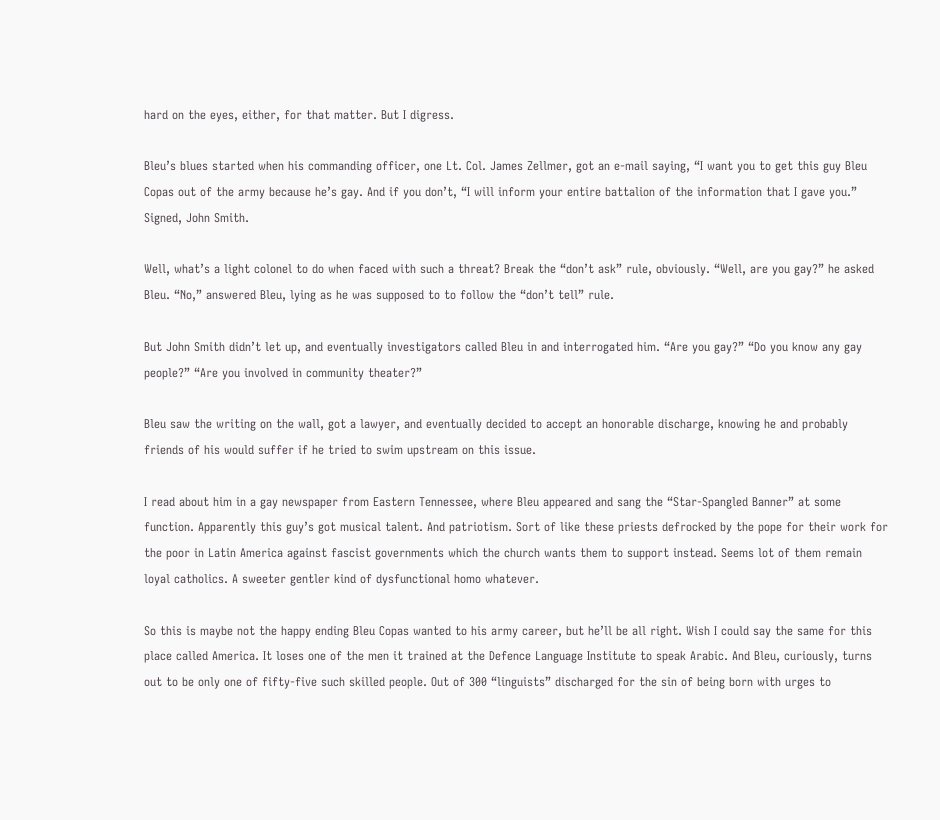hard on the eyes, either, for that matter. But I digress.

Bleu’s blues started when his commanding officer, one Lt. Col. James Zellmer, got an e-mail saying, “I want you to get this guy Bleu Copas out of the army because he’s gay. And if you don’t, “I will inform your entire battalion of the information that I gave you.” Signed, John Smith.

Well, what’s a light colonel to do when faced with such a threat? Break the “don’t ask” rule, obviously. “Well, are you gay?” he asked Bleu. “No,” answered Bleu, lying as he was supposed to to follow the “don’t tell” rule.

But John Smith didn’t let up, and eventually investigators called Bleu in and interrogated him. “Are you gay?” “Do you know any gay people?” “Are you involved in community theater?”

Bleu saw the writing on the wall, got a lawyer, and eventually decided to accept an honorable discharge, knowing he and probably friends of his would suffer if he tried to swim upstream on this issue.

I read about him in a gay newspaper from Eastern Tennessee, where Bleu appeared and sang the “Star-Spangled Banner” at some function. Apparently this guy’s got musical talent. And patriotism. Sort of like these priests defrocked by the pope for their work for the poor in Latin America against fascist governments which the church wants them to support instead. Seems lot of them remain loyal catholics. A sweeter gentler kind of dysfunctional homo whatever.

So this is maybe not the happy ending Bleu Copas wanted to his army career, but he’ll be all right. Wish I could say the same for this place called America. It loses one of the men it trained at the Defence Language Institute to speak Arabic. And Bleu, curiously, turns out to be only one of fifty-five such skilled people. Out of 300 “linguists” discharged for the sin of being born with urges to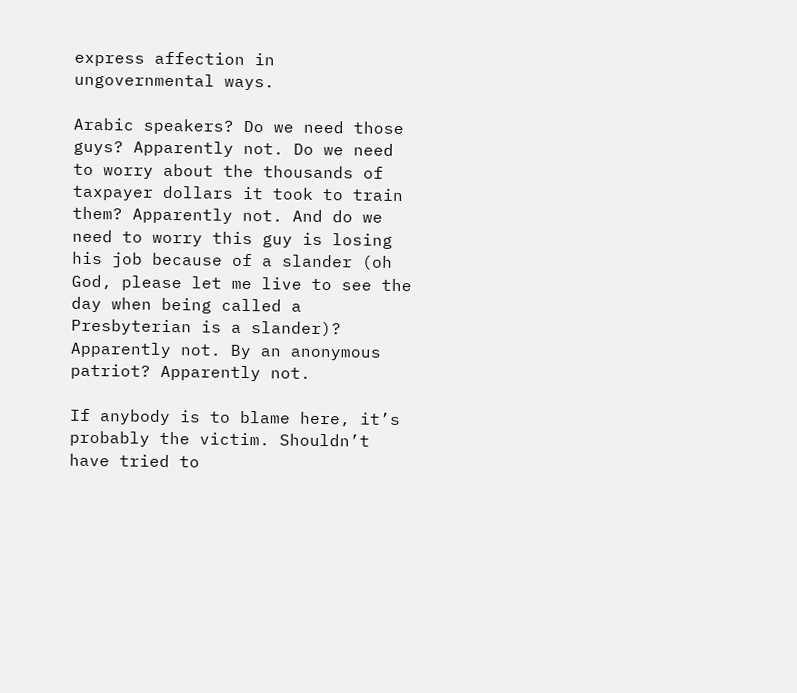express affection in ungovernmental ways.

Arabic speakers? Do we need those guys? Apparently not. Do we need to worry about the thousands of taxpayer dollars it took to train them? Apparently not. And do we need to worry this guy is losing his job because of a slander (oh God, please let me live to see the day when being called a Presbyterian is a slander)? Apparently not. By an anonymous patriot? Apparently not.

If anybody is to blame here, it’s probably the victim. Shouldn’t have tried to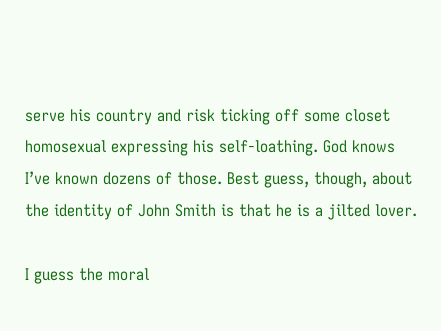serve his country and risk ticking off some closet homosexual expressing his self-loathing. God knows I’ve known dozens of those. Best guess, though, about the identity of John Smith is that he is a jilted lover.

I guess the moral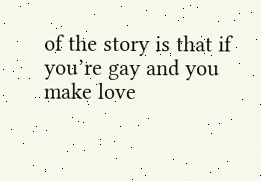of the story is that if you’re gay and you make love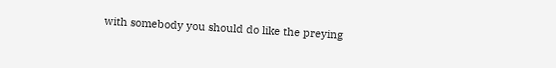with somebody you should do like the preying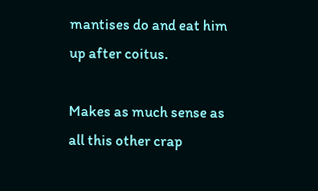mantises do and eat him up after coitus.

Makes as much sense as all this other crap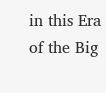in this Era of the Big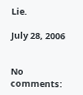Lie.

July 28, 2006


No comments: